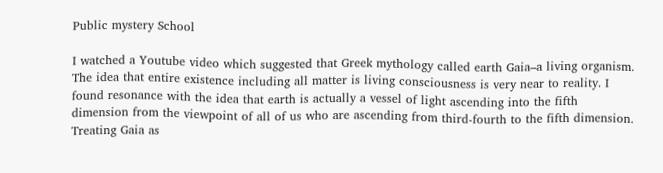Public mystery School

I watched a Youtube video which suggested that Greek mythology called earth Gaia–a living organism. The idea that entire existence including all matter is living consciousness is very near to reality. I found resonance with the idea that earth is actually a vessel of light ascending into the fifth dimension from the viewpoint of all of us who are ascending from third-fourth to the fifth dimension. Treating Gaia as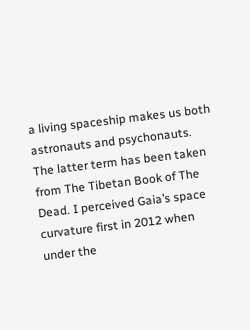a living spaceship makes us both astronauts and psychonauts. The latter term has been taken from The Tibetan Book of The Dead. I perceived Gaia’s space curvature first in 2012 when under the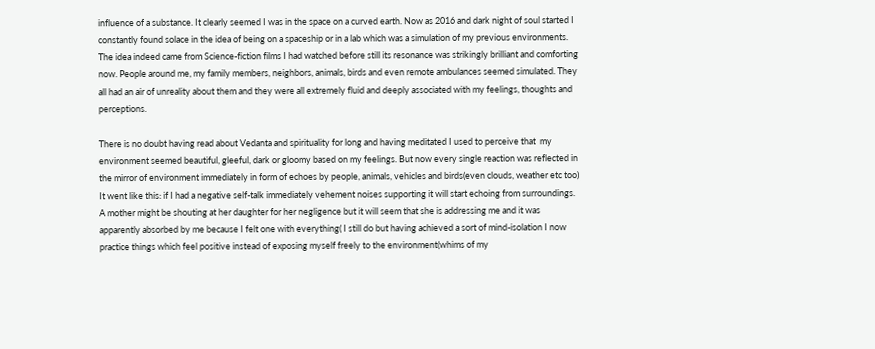influence of a substance. It clearly seemed I was in the space on a curved earth. Now as 2016 and dark night of soul started I constantly found solace in the idea of being on a spaceship or in a lab which was a simulation of my previous environments. The idea indeed came from Science-fiction films I had watched before still its resonance was strikingly brilliant and comforting now. People around me, my family members, neighbors, animals, birds and even remote ambulances seemed simulated. They all had an air of unreality about them and they were all extremely fluid and deeply associated with my feelings, thoughts and perceptions.

There is no doubt having read about Vedanta and spirituality for long and having meditated I used to perceive that  my environment seemed beautiful, gleeful, dark or gloomy based on my feelings. But now every single reaction was reflected in the mirror of environment immediately in form of echoes by people, animals, vehicles and birds(even clouds, weather etc too) It went like this: if I had a negative self-talk immediately vehement noises supporting it will start echoing from surroundings. A mother might be shouting at her daughter for her negligence but it will seem that she is addressing me and it was apparently absorbed by me because I felt one with everything( I still do but having achieved a sort of mind-isolation I now practice things which feel positive instead of exposing myself freely to the environment(whims of my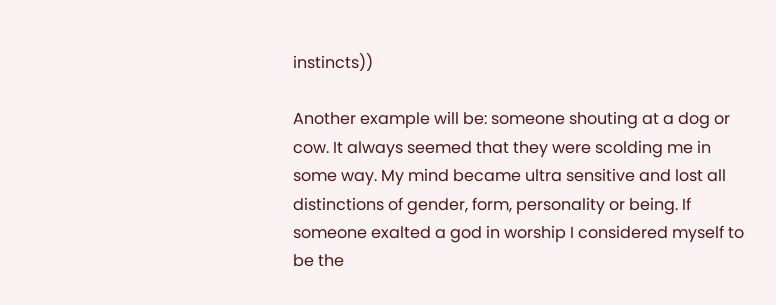instincts))

Another example will be: someone shouting at a dog or cow. It always seemed that they were scolding me in some way. My mind became ultra sensitive and lost all distinctions of gender, form, personality or being. If someone exalted a god in worship I considered myself to be the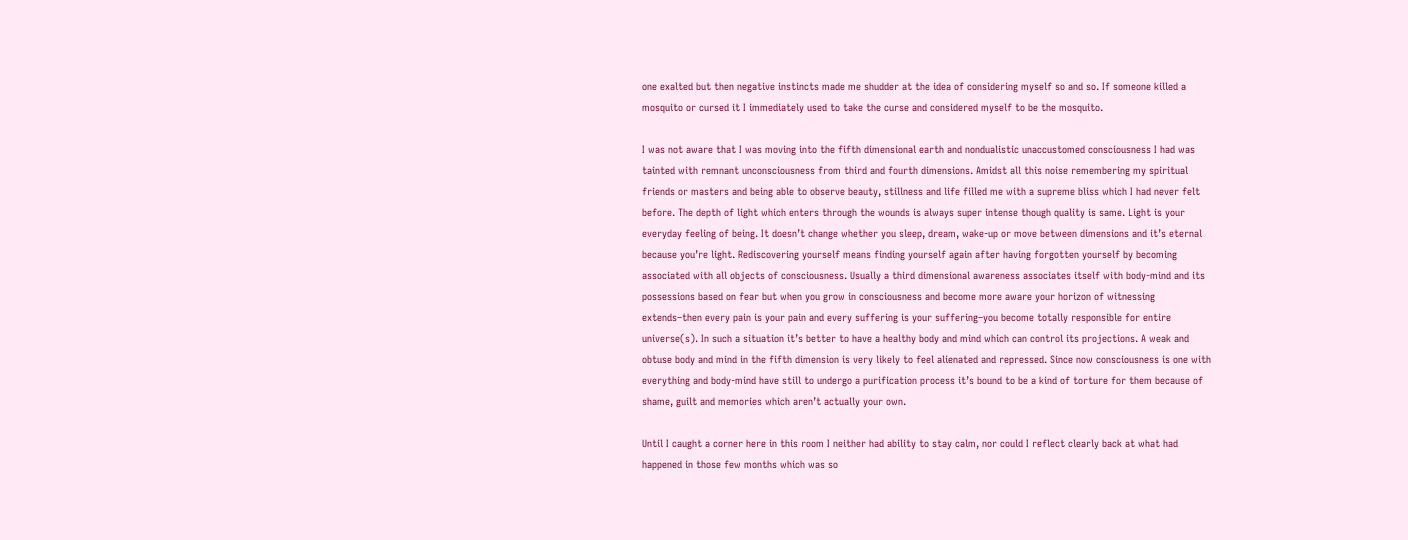one exalted but then negative instincts made me shudder at the idea of considering myself so and so. If someone killed a mosquito or cursed it I immediately used to take the curse and considered myself to be the mosquito.

I was not aware that I was moving into the fifth dimensional earth and nondualistic unaccustomed consciousness I had was tainted with remnant unconsciousness from third and fourth dimensions. Amidst all this noise remembering my spiritual friends or masters and being able to observe beauty, stillness and life filled me with a supreme bliss which I had never felt before. The depth of light which enters through the wounds is always super intense though quality is same. Light is your everyday feeling of being. It doesn’t change whether you sleep, dream, wake-up or move between dimensions and it’s eternal because you’re light. Rediscovering yourself means finding yourself again after having forgotten yourself by becoming associated with all objects of consciousness. Usually a third dimensional awareness associates itself with body-mind and its possessions based on fear but when you grow in consciousness and become more aware your horizon of witnessing extends–then every pain is your pain and every suffering is your suffering–you become totally responsible for entire universe(s). In such a situation it’s better to have a healthy body and mind which can control its projections. A weak and obtuse body and mind in the fifth dimension is very likely to feel alienated and repressed. Since now consciousness is one with everything and body-mind have still to undergo a purification process it’s bound to be a kind of torture for them because of shame, guilt and memories which aren’t actually your own.

Until I caught a corner here in this room I neither had ability to stay calm, nor could I reflect clearly back at what had happened in those few months which was so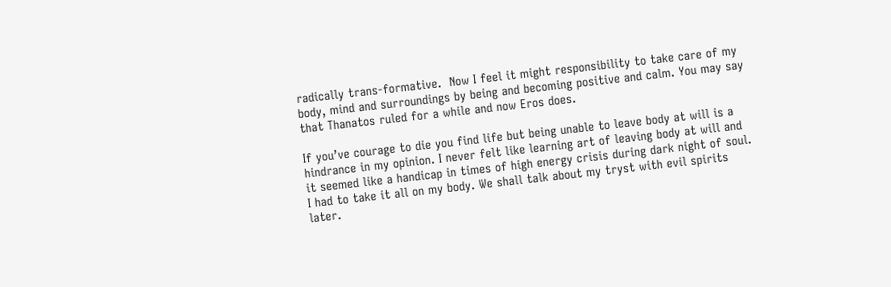radically trans-formative.  Now I feel it might responsibility to take care of my body, mind and surroundings by being and becoming positive and calm. You may say that Thanatos ruled for a while and now Eros does.

If you’ve courage to die you find life but being unable to leave body at will is a hindrance in my opinion. I never felt like learning art of leaving body at will and it seemed like a handicap in times of high energy crisis during dark night of soul. I had to take it all on my body. We shall talk about my tryst with evil spirits later.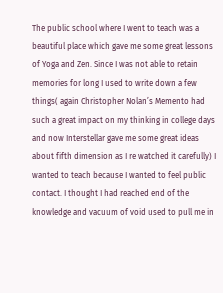The public school where I went to teach was a beautiful place which gave me some great lessons of Yoga and Zen. Since I was not able to retain memories for long I used to write down a few things( again Christopher Nolan’s Memento had such a great impact on my thinking in college days and now Interstellar gave me some great ideas about fifth dimension as I re watched it carefully) I wanted to teach because I wanted to feel public contact. I thought I had reached end of the knowledge and vacuum of void used to pull me in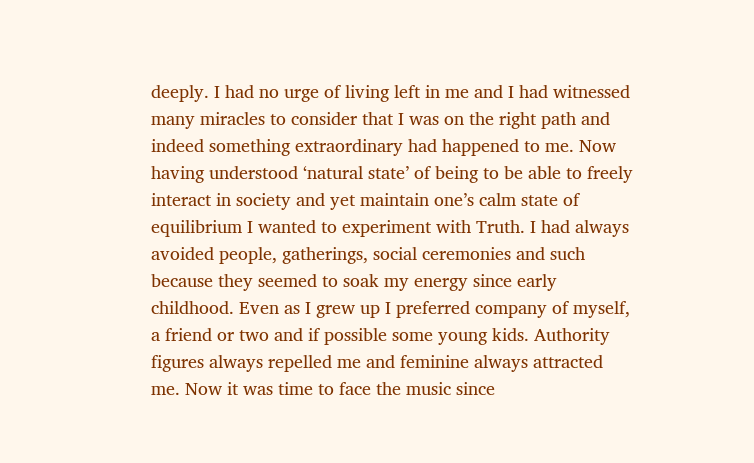deeply. I had no urge of living left in me and I had witnessed many miracles to consider that I was on the right path and indeed something extraordinary had happened to me. Now having understood ‘natural state’ of being to be able to freely interact in society and yet maintain one’s calm state of equilibrium I wanted to experiment with Truth. I had always avoided people, gatherings, social ceremonies and such because they seemed to soak my energy since early childhood. Even as I grew up I preferred company of myself, a friend or two and if possible some young kids. Authority figures always repelled me and feminine always attracted me. Now it was time to face the music since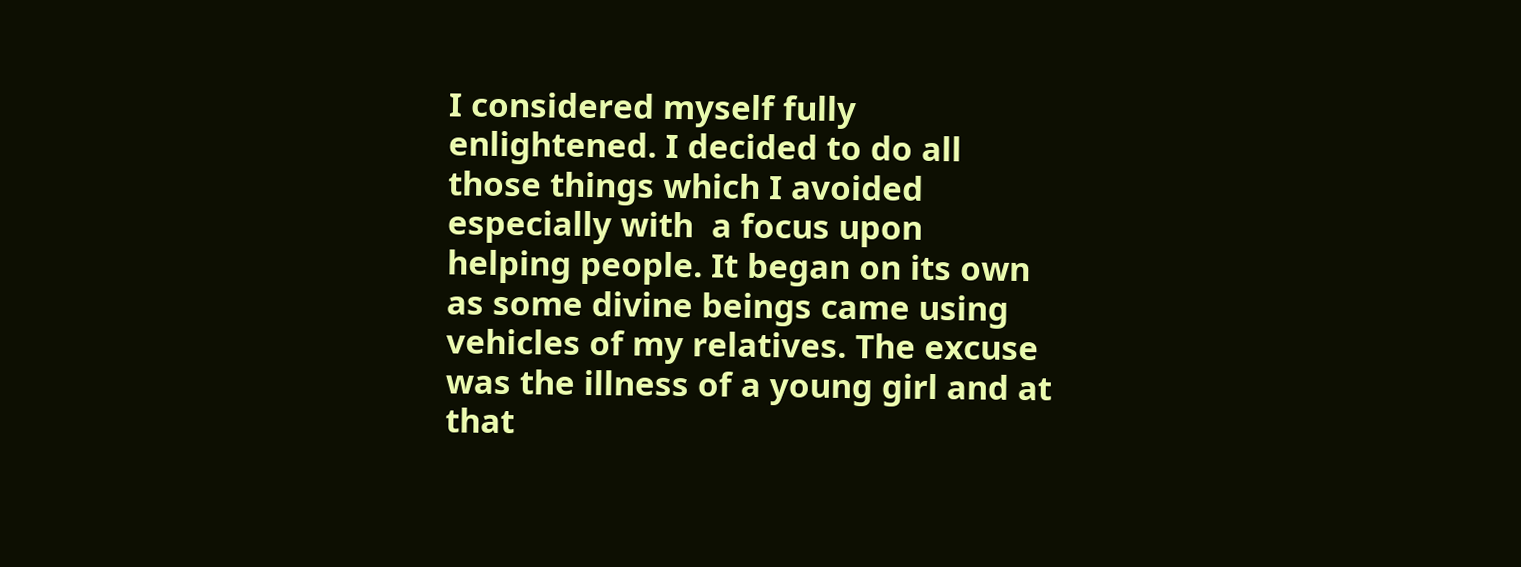I considered myself fully enlightened. I decided to do all those things which I avoided especially with  a focus upon helping people. It began on its own as some divine beings came using vehicles of my relatives. The excuse was the illness of a young girl and at that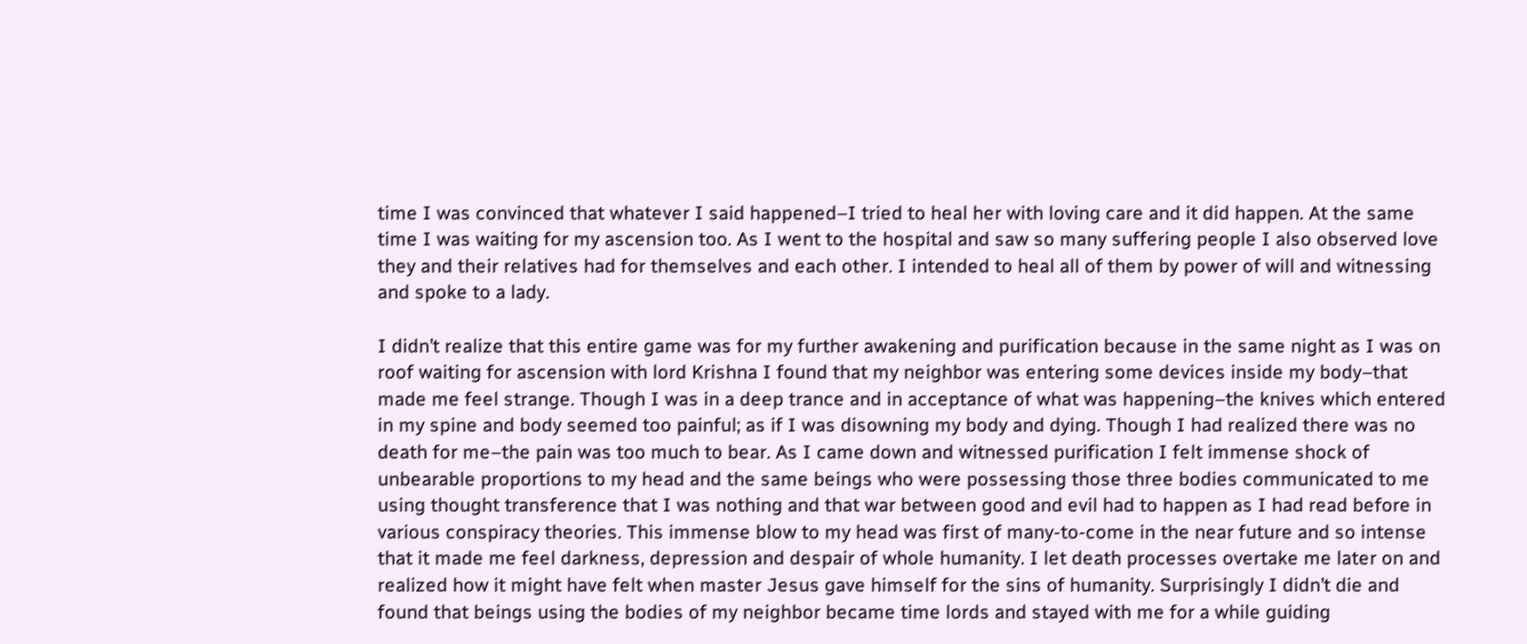time I was convinced that whatever I said happened–I tried to heal her with loving care and it did happen. At the same time I was waiting for my ascension too. As I went to the hospital and saw so many suffering people I also observed love they and their relatives had for themselves and each other. I intended to heal all of them by power of will and witnessing and spoke to a lady.

I didn’t realize that this entire game was for my further awakening and purification because in the same night as I was on roof waiting for ascension with lord Krishna I found that my neighbor was entering some devices inside my body–that made me feel strange. Though I was in a deep trance and in acceptance of what was happening–the knives which entered in my spine and body seemed too painful; as if I was disowning my body and dying. Though I had realized there was no death for me–the pain was too much to bear. As I came down and witnessed purification I felt immense shock of unbearable proportions to my head and the same beings who were possessing those three bodies communicated to me using thought transference that I was nothing and that war between good and evil had to happen as I had read before in various conspiracy theories. This immense blow to my head was first of many-to-come in the near future and so intense that it made me feel darkness, depression and despair of whole humanity. I let death processes overtake me later on and realized how it might have felt when master Jesus gave himself for the sins of humanity. Surprisingly I didn’t die and found that beings using the bodies of my neighbor became time lords and stayed with me for a while guiding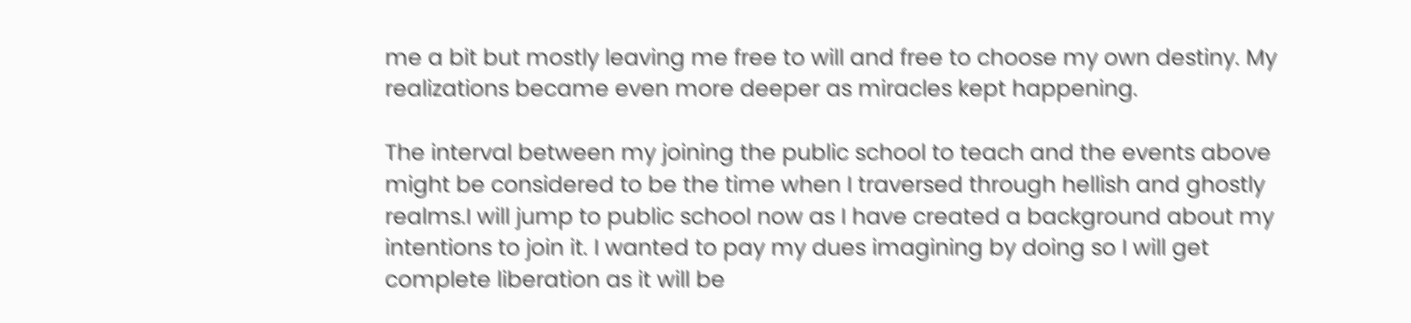me a bit but mostly leaving me free to will and free to choose my own destiny. My realizations became even more deeper as miracles kept happening.

The interval between my joining the public school to teach and the events above might be considered to be the time when I traversed through hellish and ghostly realms.I will jump to public school now as I have created a background about my intentions to join it. I wanted to pay my dues imagining by doing so I will get complete liberation as it will be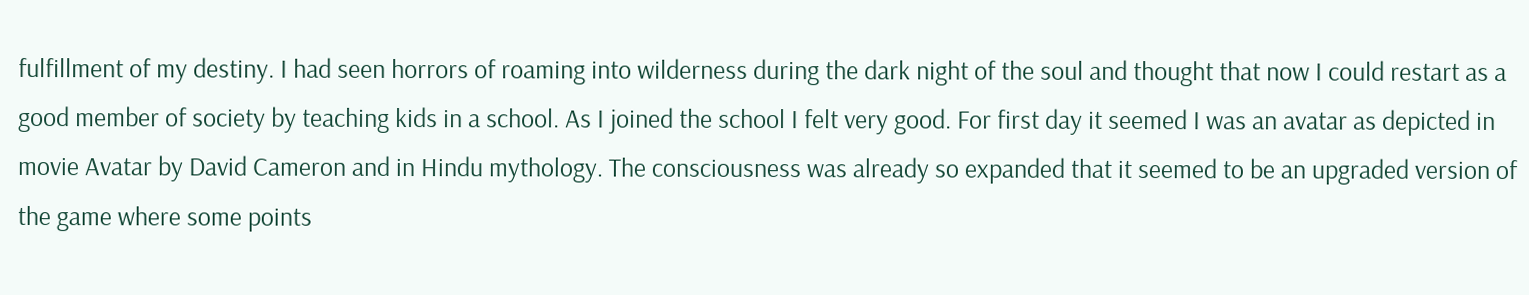fulfillment of my destiny. I had seen horrors of roaming into wilderness during the dark night of the soul and thought that now I could restart as a good member of society by teaching kids in a school. As I joined the school I felt very good. For first day it seemed I was an avatar as depicted in movie Avatar by David Cameron and in Hindu mythology. The consciousness was already so expanded that it seemed to be an upgraded version of the game where some points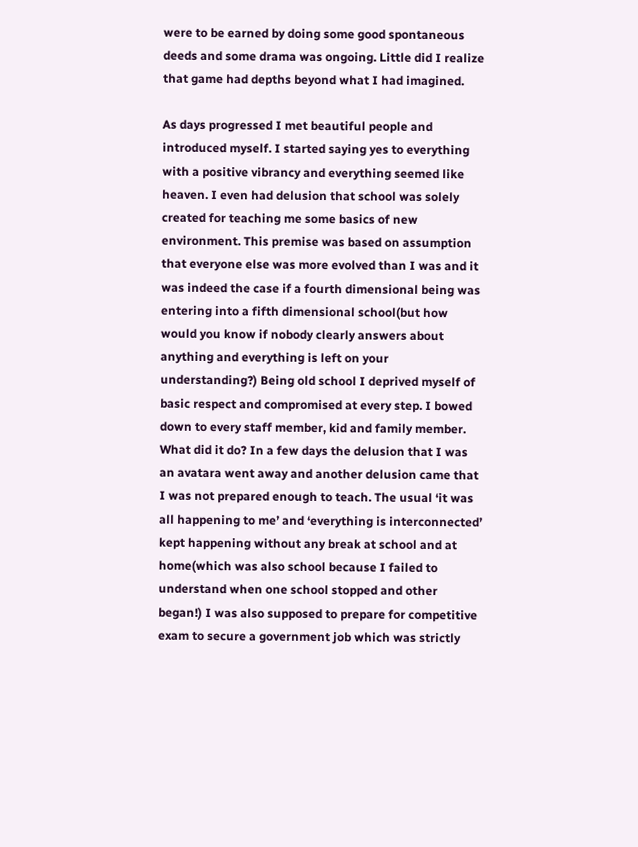were to be earned by doing some good spontaneous deeds and some drama was ongoing. Little did I realize that game had depths beyond what I had imagined.

As days progressed I met beautiful people and introduced myself. I started saying yes to everything with a positive vibrancy and everything seemed like heaven. I even had delusion that school was solely created for teaching me some basics of new environment. This premise was based on assumption that everyone else was more evolved than I was and it was indeed the case if a fourth dimensional being was entering into a fifth dimensional school(but how would you know if nobody clearly answers about anything and everything is left on your understanding?) Being old school I deprived myself of basic respect and compromised at every step. I bowed down to every staff member, kid and family member. What did it do? In a few days the delusion that I was an avatara went away and another delusion came that I was not prepared enough to teach. The usual ‘it was all happening to me’ and ‘everything is interconnected’ kept happening without any break at school and at home(which was also school because I failed to understand when one school stopped and other began!) I was also supposed to prepare for competitive exam to secure a government job which was strictly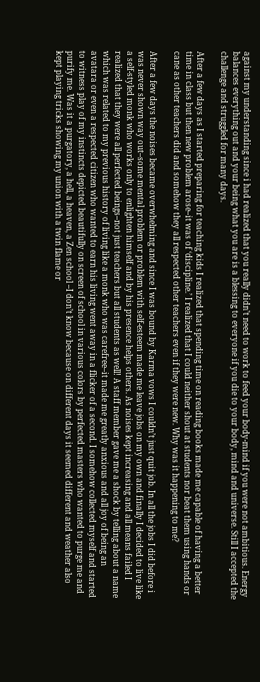against my understanding since i had realized that you really didn’t need to work to feed your body-mind if you were not ambitious. Energy balances everything out and your being what you are is a blessing to everyone if you die to your body, mind and universe. Still I accepted the challenge and struggled for many days.

After a few days as I started preparing for teaching kids I realized that spending time on reading books made me capable of having a better time in class but then new problem arose–it was of ‘discipline.’ I realized that I could neither shout at students nor beat them using hands or cane as other teachers did and somehow they all respected other teachers even if they were new. Why was it happening to me?

After a few days the noises became overwhelming and since I was bound by Karma vows I couldn’t just quit job. In all the jobs I did before i was never shown way out–some mental problem or problem with self-esteem made me leave jobs on my own and finally I decided to live like a self-styled monk who works only to enlighten himself and by his presence helps others. As noises kept increasing and all means failed I realized that they were all perfected beings–not just teachers but all students as well! A staff member gave me a shock by telling about a name which was related to my previous history of living like a monk who was carefree–it made me greatly anxious and all joy of being an avatara or even a respected citizen who wanted to earn his living went away in a flicker of a second. I somehow collected myself and started to witness play of my instincts depicted beautifully on screen of school in various colors by perfected masters who wanted to purge me and purify me. Was it a purgatory, a hell, a heaven, a Zen school –I don’t know because on different days it seemed different and weather also kept playing tricks showing my union with a twin flame or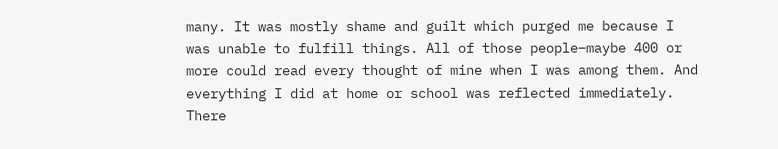many. It was mostly shame and guilt which purged me because I was unable to fulfill things. All of those people–maybe 400 or more could read every thought of mine when I was among them. And everything I did at home or school was reflected immediately. There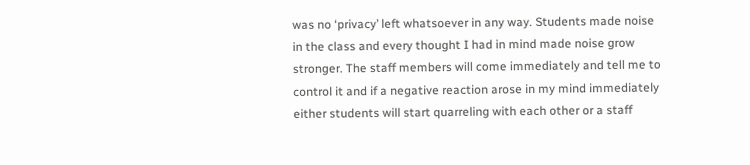was no ‘privacy’ left whatsoever in any way. Students made noise in the class and every thought I had in mind made noise grow stronger. The staff members will come immediately and tell me to control it and if a negative reaction arose in my mind immediately either students will start quarreling with each other or a staff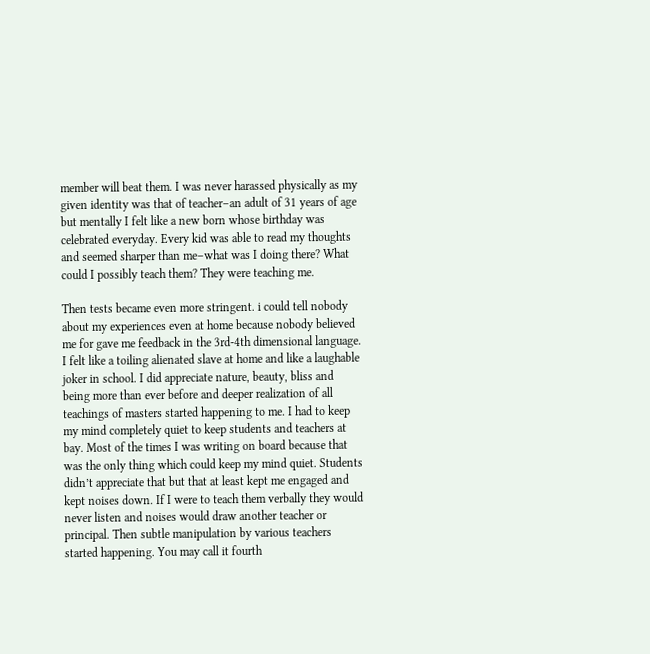member will beat them. I was never harassed physically as my given identity was that of teacher–an adult of 31 years of age but mentally I felt like a new born whose birthday was celebrated everyday. Every kid was able to read my thoughts and seemed sharper than me–what was I doing there? What could I possibly teach them? They were teaching me.

Then tests became even more stringent. i could tell nobody about my experiences even at home because nobody believed me for gave me feedback in the 3rd-4th dimensional language. I felt like a toiling alienated slave at home and like a laughable joker in school. I did appreciate nature, beauty, bliss and being more than ever before and deeper realization of all teachings of masters started happening to me. I had to keep my mind completely quiet to keep students and teachers at bay. Most of the times I was writing on board because that was the only thing which could keep my mind quiet. Students didn’t appreciate that but that at least kept me engaged and kept noises down. If I were to teach them verbally they would never listen and noises would draw another teacher or principal. Then subtle manipulation by various teachers started happening. You may call it fourth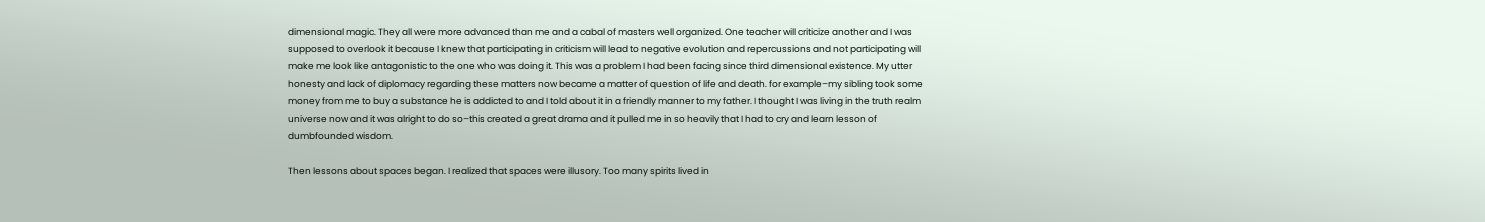dimensional magic. They all were more advanced than me and a cabal of masters well organized. One teacher will criticize another and I was supposed to overlook it because I knew that participating in criticism will lead to negative evolution and repercussions and not participating will make me look like antagonistic to the one who was doing it. This was a problem I had been facing since third dimensional existence. My utter honesty and lack of diplomacy regarding these matters now became a matter of question of life and death. for example–my sibling took some money from me to buy a substance he is addicted to and I told about it in a friendly manner to my father. I thought I was living in the truth realm universe now and it was alright to do so–this created a great drama and it pulled me in so heavily that I had to cry and learn lesson of dumbfounded wisdom.

Then lessons about spaces began. I realized that spaces were illusory. Too many spirits lived in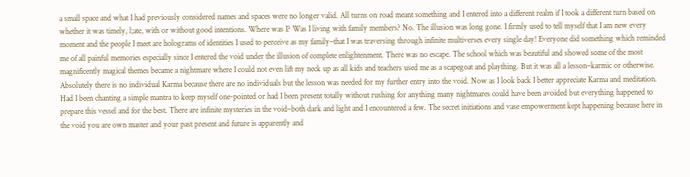a small space and what I had previously considered names and spaces were no longer valid. All turns on road meant something and I entered into a different realm if I took a different turn based on whether it was timely, l;ate, with or without good intentions. Where was I? Was I living with family members? No. The illusion was long gone. I firmly used to tell myself that I am new every moment and the people I meet are holograms of identities I used to perceive as my family–that I was traversing through infinite multiverses every single day! Everyone did something which reminded me of all painful memories especially since I entered the void under the illusion of complete enlightenment. There was no escape. The school which was beautiful and showed some of the most magnificently magical themes became a nightmare where I could not even lift my neck up as all kids and teachers used me as a scapegoat and plaything. But it was all a lesson–karmic or otherwise. Absolutely there is no individual Karma because there are no individuals but the lesson was needed for my further entry into the void. Now as I look back I better appreciate Karma and meditation. Had I been chanting a simple mantra to keep myself one-pointed or had I been present totally without rushing for anything many nightmares could have been avoided but everything happened to prepare this vessel and for the best. There are infinite mysteries in the void–both dark and light and I encountered a few. The secret initiations and vase empowerment kept happening because here in the void you are own master and your past present and future is apparently and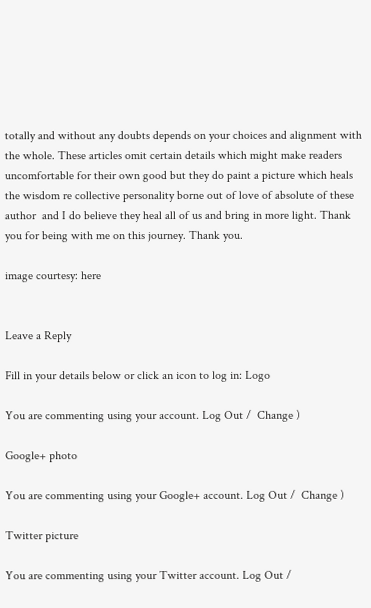totally and without any doubts depends on your choices and alignment with the whole. These articles omit certain details which might make readers uncomfortable for their own good but they do paint a picture which heals the wisdom re collective personality borne out of love of absolute of these author  and I do believe they heal all of us and bring in more light. Thank you for being with me on this journey. Thank you.

image courtesy: here


Leave a Reply

Fill in your details below or click an icon to log in: Logo

You are commenting using your account. Log Out /  Change )

Google+ photo

You are commenting using your Google+ account. Log Out /  Change )

Twitter picture

You are commenting using your Twitter account. Log Out /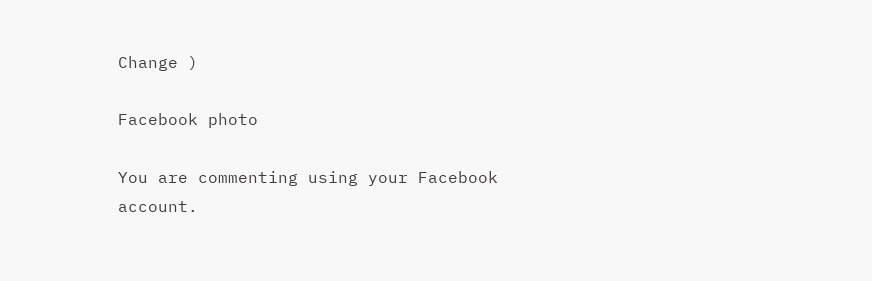Change )

Facebook photo

You are commenting using your Facebook account.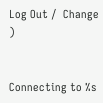Log Out /  Change )


Connecting to %s